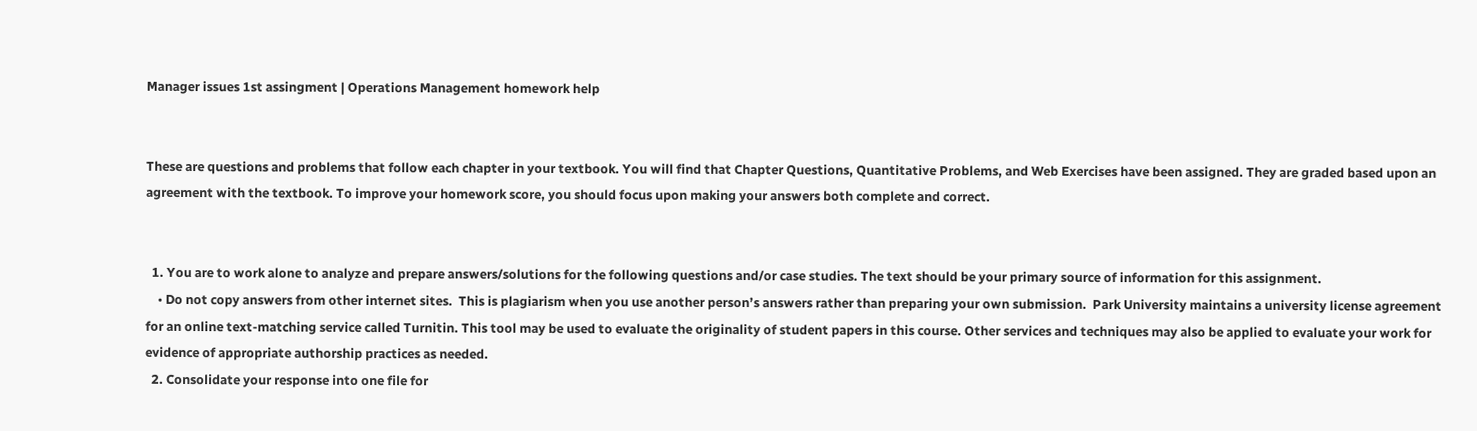Manager issues 1st assingment | Operations Management homework help


These are questions and problems that follow each chapter in your textbook. You will find that Chapter Questions, Quantitative Problems, and Web Exercises have been assigned. They are graded based upon an agreement with the textbook. To improve your homework score, you should focus upon making your answers both complete and correct.


  1. You are to work alone to analyze and prepare answers/solutions for the following questions and/or case studies. The text should be your primary source of information for this assignment.
    • Do not copy answers from other internet sites.  This is plagiarism when you use another person’s answers rather than preparing your own submission.  Park University maintains a university license agreement for an online text-matching service called Turnitin. This tool may be used to evaluate the originality of student papers in this course. Other services and techniques may also be applied to evaluate your work for evidence of appropriate authorship practices as needed.
  2. Consolidate your response into one file for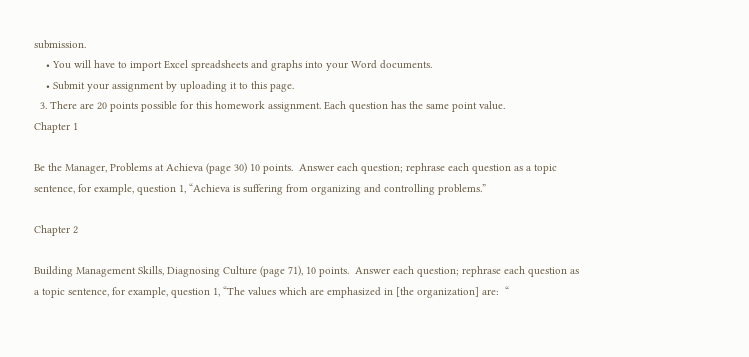submission.
    • You will have to import Excel spreadsheets and graphs into your Word documents.
    • Submit your assignment by uploading it to this page.
  3. There are 20 points possible for this homework assignment. Each question has the same point value.
Chapter 1

Be the Manager, Problems at Achieva (page 30) 10 points.  Answer each question; rephrase each question as a topic sentence, for example, question 1, “Achieva is suffering from organizing and controlling problems.”

Chapter 2

Building Management Skills, Diagnosing Culture (page 71), 10 points.  Answer each question; rephrase each question as a topic sentence, for example, question 1, “The values which are emphasized in [the organization] are:  “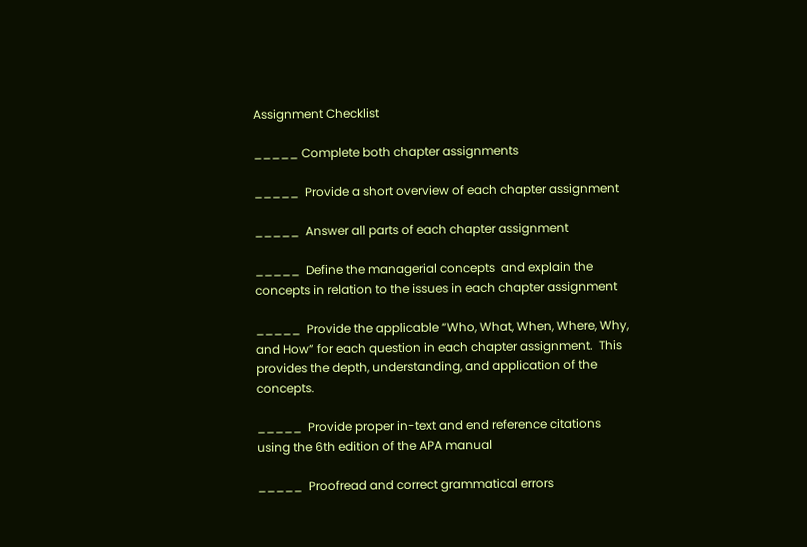Assignment Checklist

_____ Complete both chapter assignments

_____  Provide a short overview of each chapter assignment

_____  Answer all parts of each chapter assignment

_____  Define the managerial concepts  and explain the concepts in relation to the issues in each chapter assignment

_____  Provide the applicable “Who, What, When, Where, Why, and How” for each question in each chapter assignment.  This provides the depth, understanding, and application of the concepts.

_____  Provide proper in-text and end reference citations using the 6th edition of the APA manual

_____  Proofread and correct grammatical errors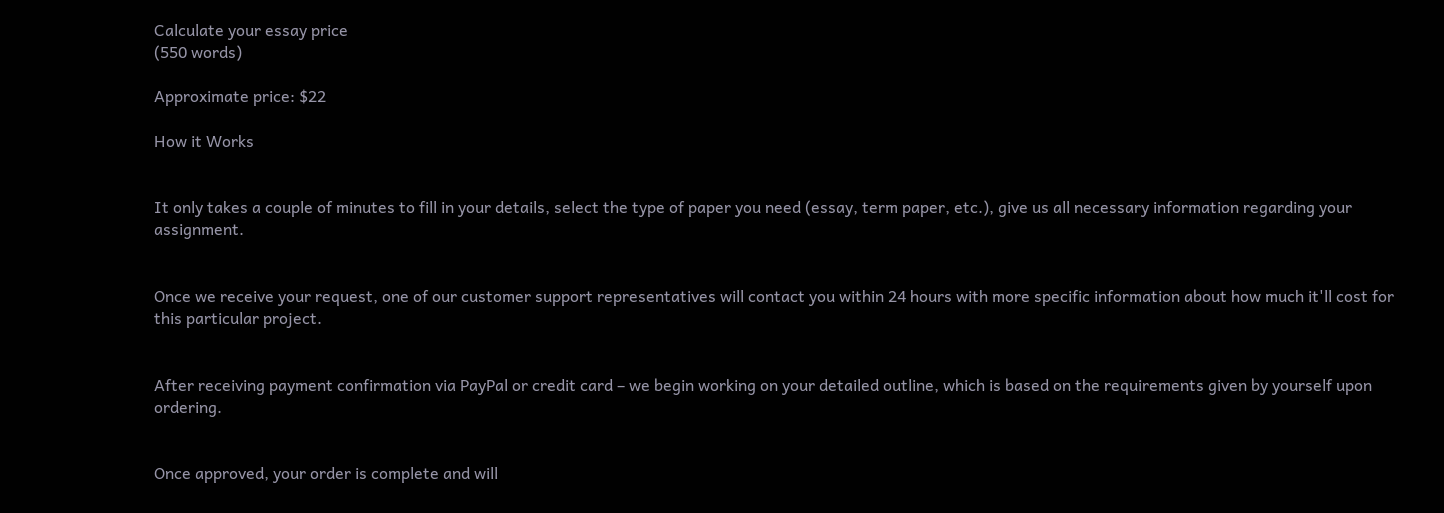Calculate your essay price
(550 words)

Approximate price: $22

How it Works


It only takes a couple of minutes to fill in your details, select the type of paper you need (essay, term paper, etc.), give us all necessary information regarding your assignment.


Once we receive your request, one of our customer support representatives will contact you within 24 hours with more specific information about how much it'll cost for this particular project.


After receiving payment confirmation via PayPal or credit card – we begin working on your detailed outline, which is based on the requirements given by yourself upon ordering.


Once approved, your order is complete and will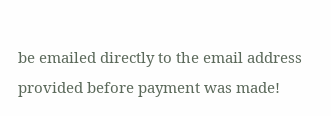be emailed directly to the email address provided before payment was made!